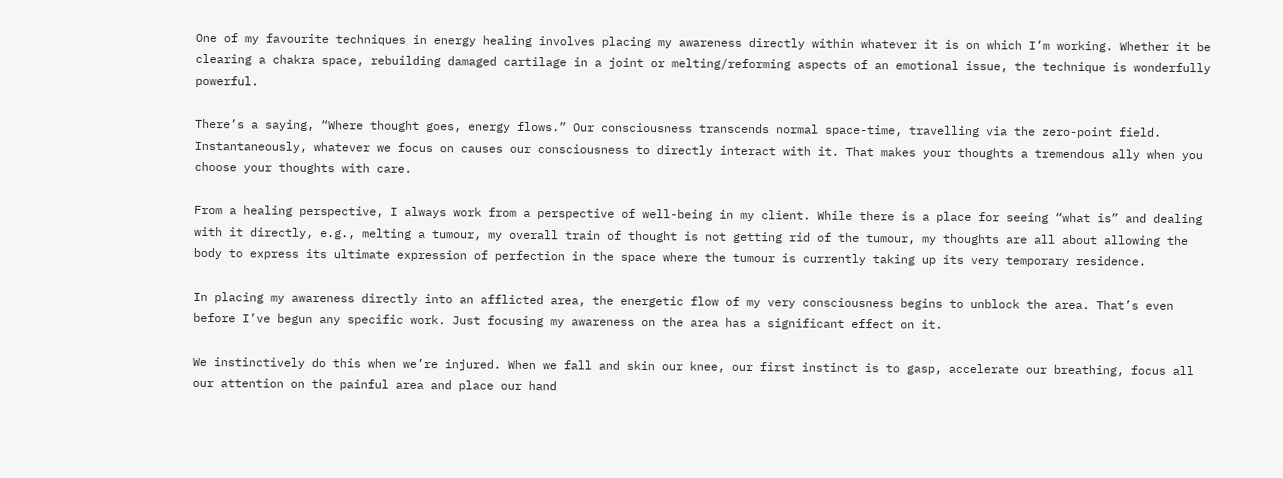One of my favourite techniques in energy healing involves placing my awareness directly within whatever it is on which I’m working. Whether it be clearing a chakra space, rebuilding damaged cartilage in a joint or melting/reforming aspects of an emotional issue, the technique is wonderfully powerful.

There’s a saying, “Where thought goes, energy flows.” Our consciousness transcends normal space-time, travelling via the zero-point field. Instantaneously, whatever we focus on causes our consciousness to directly interact with it. That makes your thoughts a tremendous ally when you choose your thoughts with care.

From a healing perspective, I always work from a perspective of well-being in my client. While there is a place for seeing “what is” and dealing with it directly, e.g., melting a tumour, my overall train of thought is not getting rid of the tumour, my thoughts are all about allowing the body to express its ultimate expression of perfection in the space where the tumour is currently taking up its very temporary residence.

In placing my awareness directly into an afflicted area, the energetic flow of my very consciousness begins to unblock the area. That’s even before I’ve begun any specific work. Just focusing my awareness on the area has a significant effect on it.

We instinctively do this when we’re injured. When we fall and skin our knee, our first instinct is to gasp, accelerate our breathing, focus all our attention on the painful area and place our hand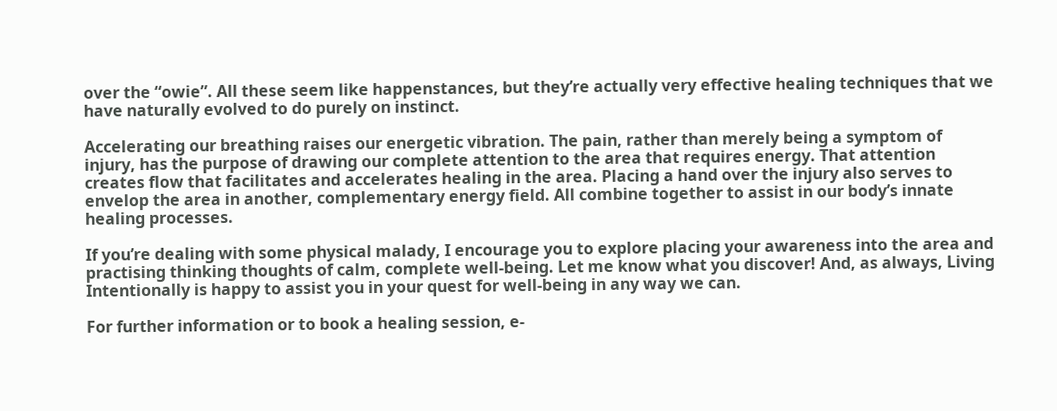over the “owie”. All these seem like happenstances, but they’re actually very effective healing techniques that we have naturally evolved to do purely on instinct.

Accelerating our breathing raises our energetic vibration. The pain, rather than merely being a symptom of injury, has the purpose of drawing our complete attention to the area that requires energy. That attention creates flow that facilitates and accelerates healing in the area. Placing a hand over the injury also serves to envelop the area in another, complementary energy field. All combine together to assist in our body’s innate healing processes.

If you’re dealing with some physical malady, I encourage you to explore placing your awareness into the area and practising thinking thoughts of calm, complete well-being. Let me know what you discover! And, as always, Living Intentionally is happy to assist you in your quest for well-being in any way we can.

For further information or to book a healing session, e-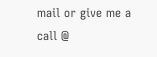mail or give me a call @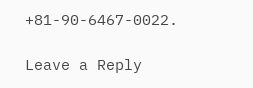+81-90-6467-0022.

Leave a Reply